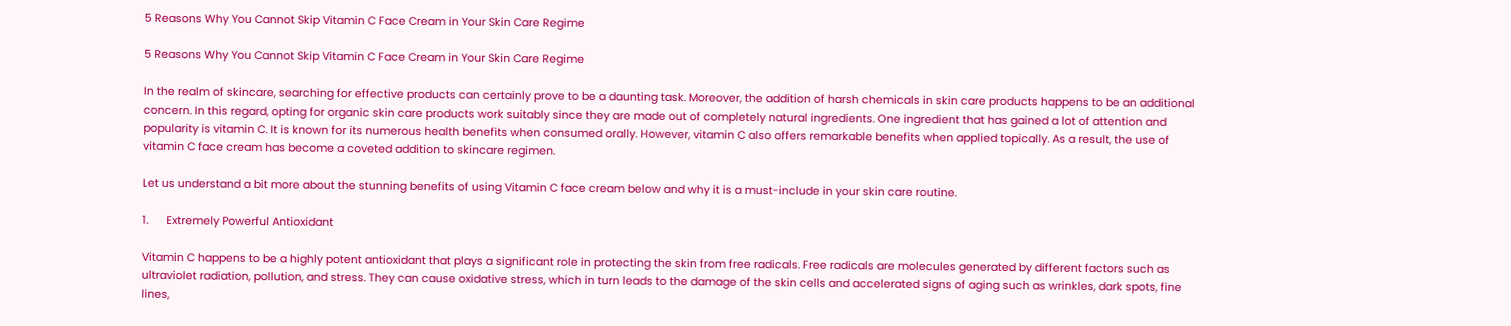5 Reasons Why You Cannot Skip Vitamin C Face Cream in Your Skin Care Regime

5 Reasons Why You Cannot Skip Vitamin C Face Cream in Your Skin Care Regime

In the realm of skincare, searching for effective products can certainly prove to be a daunting task. Moreover, the addition of harsh chemicals in skin care products happens to be an additional concern. In this regard, opting for organic skin care products work suitably since they are made out of completely natural ingredients. One ingredient that has gained a lot of attention and popularity is vitamin C. It is known for its numerous health benefits when consumed orally. However, vitamin C also offers remarkable benefits when applied topically. As a result, the use of vitamin C face cream has become a coveted addition to skincare regimen.

Let us understand a bit more about the stunning benefits of using Vitamin C face cream below and why it is a must-include in your skin care routine.

1.      Extremely Powerful Antioxidant

Vitamin C happens to be a highly potent antioxidant that plays a significant role in protecting the skin from free radicals. Free radicals are molecules generated by different factors such as ultraviolet radiation, pollution, and stress. They can cause oxidative stress, which in turn leads to the damage of the skin cells and accelerated signs of aging such as wrinkles, dark spots, fine lines,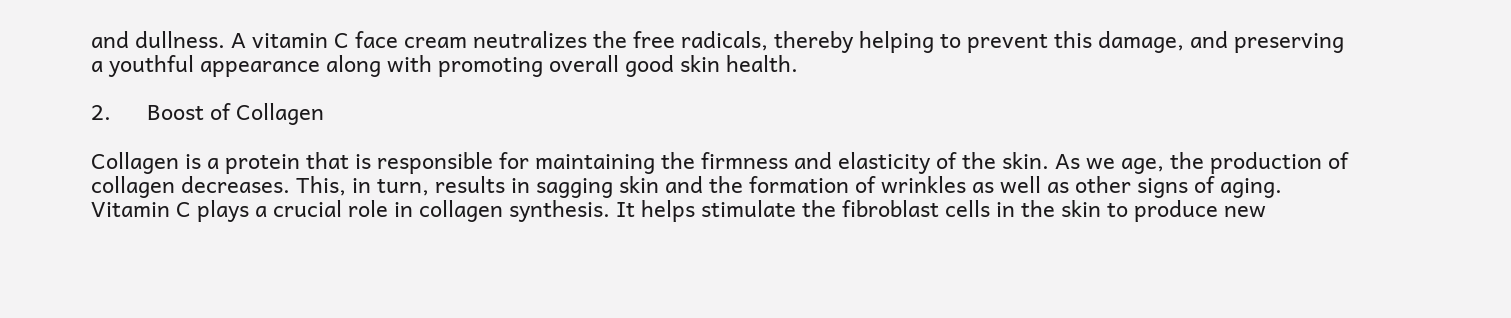and dullness. A vitamin C face cream neutralizes the free radicals, thereby helping to prevent this damage, and preserving a youthful appearance along with promoting overall good skin health.

2.      Boost of Collagen

Collagen is a protein that is responsible for maintaining the firmness and elasticity of the skin. As we age, the production of collagen decreases. This, in turn, results in sagging skin and the formation of wrinkles as well as other signs of aging. Vitamin C plays a crucial role in collagen synthesis. It helps stimulate the fibroblast cells in the skin to produce new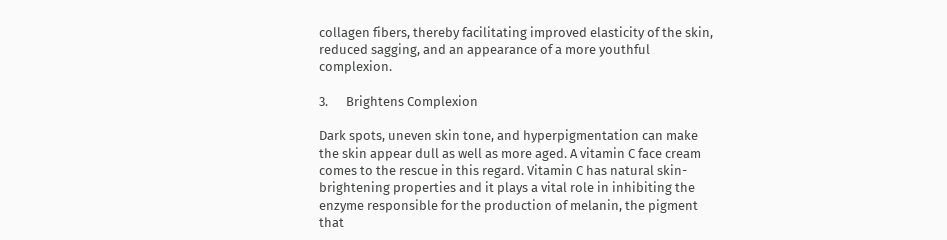collagen fibers, thereby facilitating improved elasticity of the skin, reduced sagging, and an appearance of a more youthful complexion.

3.      Brightens Complexion

Dark spots, uneven skin tone, and hyperpigmentation can make the skin appear dull as well as more aged. A vitamin C face cream comes to the rescue in this regard. Vitamin C has natural skin-brightening properties and it plays a vital role in inhibiting the enzyme responsible for the production of melanin, the pigment that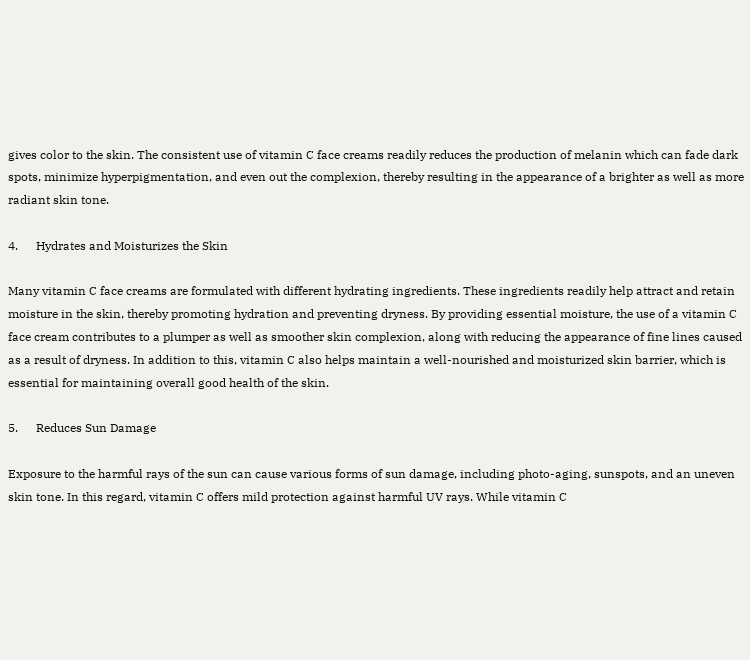gives color to the skin. The consistent use of vitamin C face creams readily reduces the production of melanin which can fade dark spots, minimize hyperpigmentation, and even out the complexion, thereby resulting in the appearance of a brighter as well as more radiant skin tone.

4.      Hydrates and Moisturizes the Skin

Many vitamin C face creams are formulated with different hydrating ingredients. These ingredients readily help attract and retain moisture in the skin, thereby promoting hydration and preventing dryness. By providing essential moisture, the use of a vitamin C face cream contributes to a plumper as well as smoother skin complexion, along with reducing the appearance of fine lines caused as a result of dryness. In addition to this, vitamin C also helps maintain a well-nourished and moisturized skin barrier, which is essential for maintaining overall good health of the skin.

5.      Reduces Sun Damage

Exposure to the harmful rays of the sun can cause various forms of sun damage, including photo-aging, sunspots, and an uneven skin tone. In this regard, vitamin C offers mild protection against harmful UV rays. While vitamin C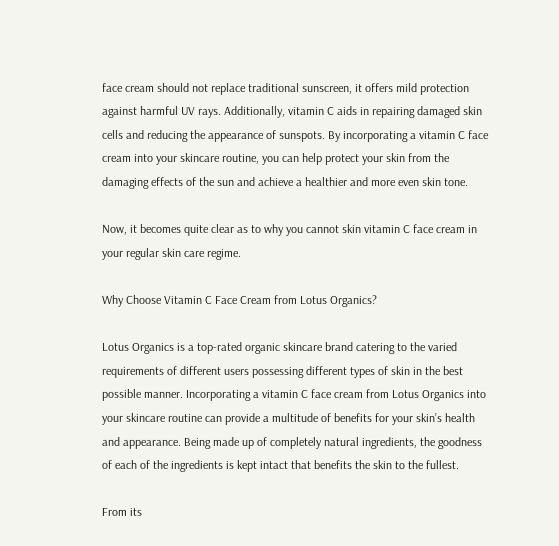face cream should not replace traditional sunscreen, it offers mild protection against harmful UV rays. Additionally, vitamin C aids in repairing damaged skin cells and reducing the appearance of sunspots. By incorporating a vitamin C face cream into your skincare routine, you can help protect your skin from the damaging effects of the sun and achieve a healthier and more even skin tone.

Now, it becomes quite clear as to why you cannot skin vitamin C face cream in your regular skin care regime.

Why Choose Vitamin C Face Cream from Lotus Organics?

Lotus Organics is a top-rated organic skincare brand catering to the varied requirements of different users possessing different types of skin in the best possible manner. Incorporating a vitamin C face cream from Lotus Organics into your skincare routine can provide a multitude of benefits for your skin’s health and appearance. Being made up of completely natural ingredients, the goodness of each of the ingredients is kept intact that benefits the skin to the fullest.

From its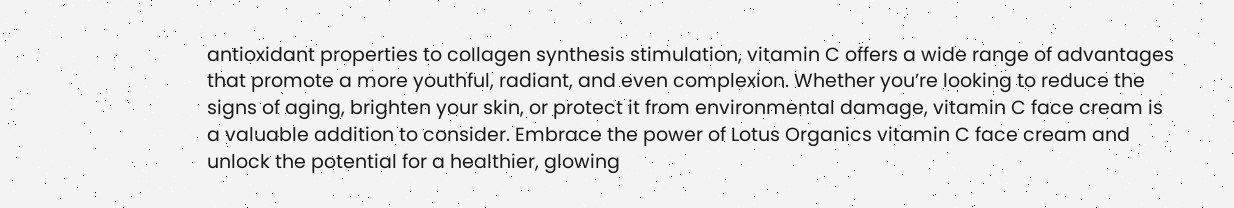antioxidant properties to collagen synthesis stimulation, vitamin C offers a wide range of advantages that promote a more youthful, radiant, and even complexion. Whether you’re looking to reduce the signs of aging, brighten your skin, or protect it from environmental damage, vitamin C face cream is a valuable addition to consider. Embrace the power of Lotus Organics vitamin C face cream and unlock the potential for a healthier, glowing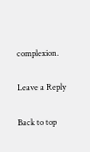complexion.

Leave a Reply

Back to top